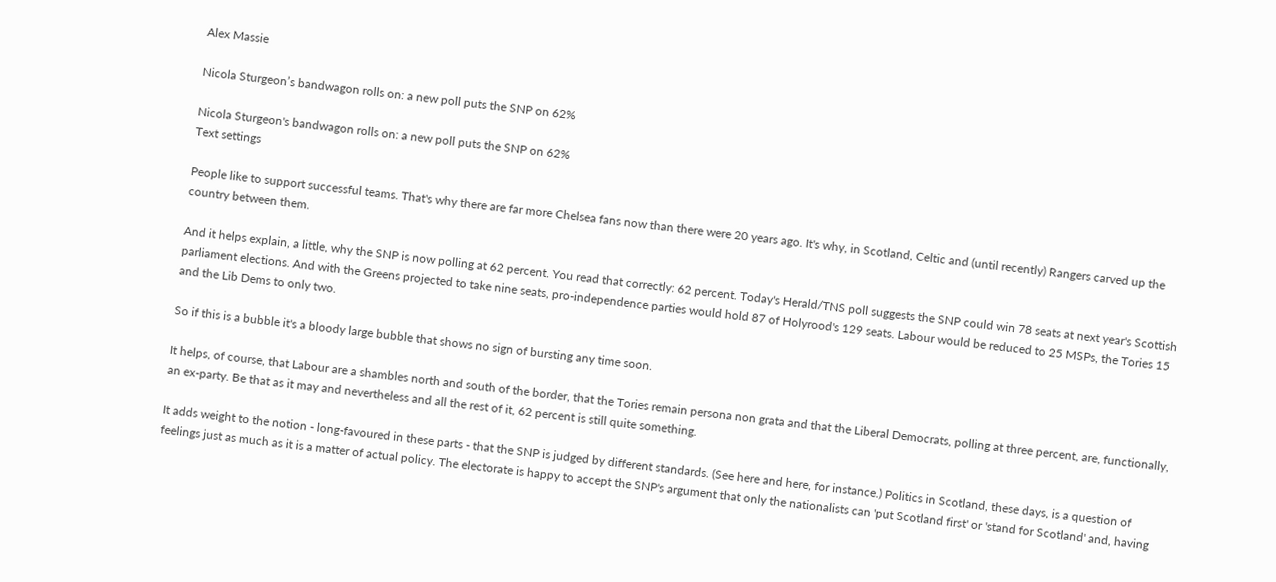Alex Massie

Nicola Sturgeon’s bandwagon rolls on: a new poll puts the SNP on 62%

Nicola Sturgeon's bandwagon rolls on: a new poll puts the SNP on 62%
Text settings

People like to support successful teams. That's why there are far more Chelsea fans now than there were 20 years ago. It's why, in Scotland, Celtic and (until recently) Rangers carved up the country between them.

And it helps explain, a little, why the SNP is now polling at 62 percent. You read that correctly: 62 percent. Today's Herald/TNS poll suggests the SNP could win 78 seats at next year's Scottish parliament elections. And with the Greens projected to take nine seats, pro-independence parties would hold 87 of Holyrood's 129 seats. Labour would be reduced to 25 MSPs, the Tories 15 and the Lib Dems to only two.

So if this is a bubble it's a bloody large bubble that shows no sign of bursting any time soon.

It helps, of course, that Labour are a shambles north and south of the border, that the Tories remain persona non grata and that the Liberal Democrats, polling at three percent, are, functionally, an ex-party. Be that as it may and nevertheless and all the rest of it, 62 percent is still quite something.

It adds weight to the notion - long-favoured in these parts - that the SNP is judged by different standards. (See here and here, for instance.) Politics in Scotland, these days, is a question of feelings just as much as it is a matter of actual policy. The electorate is happy to accept the SNP's argument that only the nationalists can 'put Scotland first' or 'stand for Scotland' and, having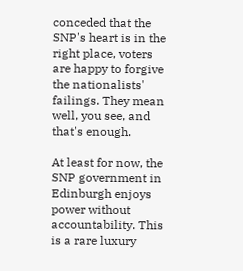conceded that the SNP's heart is in the right place, voters are happy to forgive the nationalists' failings. They mean well, you see, and that's enough.

At least for now, the SNP government in Edinburgh enjoys power without accountability. This is a rare luxury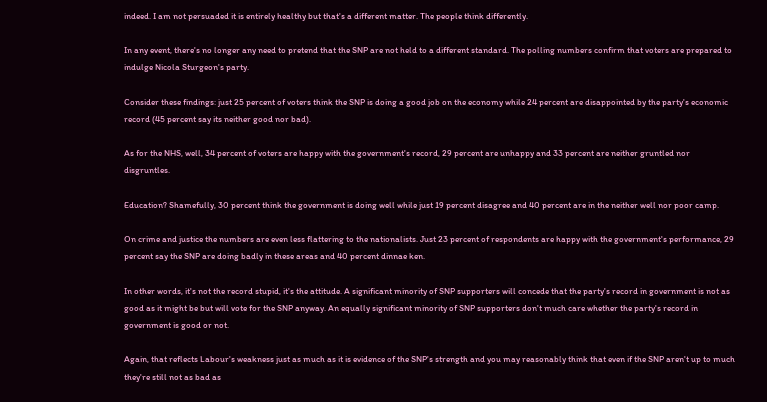indeed. I am not persuaded it is entirely healthy but that's a different matter. The people think differently.

In any event, there's no longer any need to pretend that the SNP are not held to a different standard. The polling numbers confirm that voters are prepared to indulge Nicola Sturgeon's party.

Consider these findings: just 25 percent of voters think the SNP is doing a good job on the economy while 24 percent are disappointed by the party's economic record (45 percent say its neither good nor bad).

As for the NHS, well, 34 percent of voters are happy with the government's record, 29 percent are unhappy and 33 percent are neither gruntled nor disgruntles.

Education? Shamefully, 30 percent think the government is doing well while just 19 percent disagree and 40 percent are in the neither well nor poor camp.

On crime and justice the numbers are even less flattering to the nationalists. Just 23 percent of respondents are happy with the government's performance, 29 percent say the SNP are doing badly in these areas and 40 percent dinnae ken.

In other words, it's not the record stupid, it's the attitude. A significant minority of SNP supporters will concede that the party's record in government is not as good as it might be but will vote for the SNP anyway. An equally significant minority of SNP supporters don't much care whether the party's record in government is good or not.

Again, that reflects Labour's weakness just as much as it is evidence of the SNP's strength and you may reasonably think that even if the SNP aren't up to much they're still not as bad as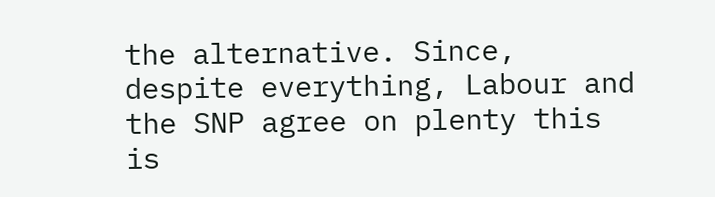the alternative. Since, despite everything, Labour and the SNP agree on plenty this is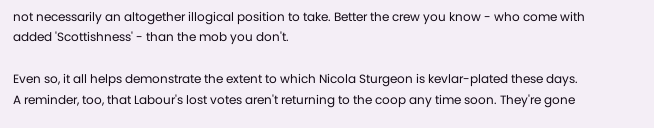not necessarily an altogether illogical position to take. Better the crew you know - who come with added 'Scottishness' - than the mob you don't.

Even so, it all helps demonstrate the extent to which Nicola Sturgeon is kevlar-plated these days. A reminder, too, that Labour's lost votes aren't returning to the coop any time soon. They're gone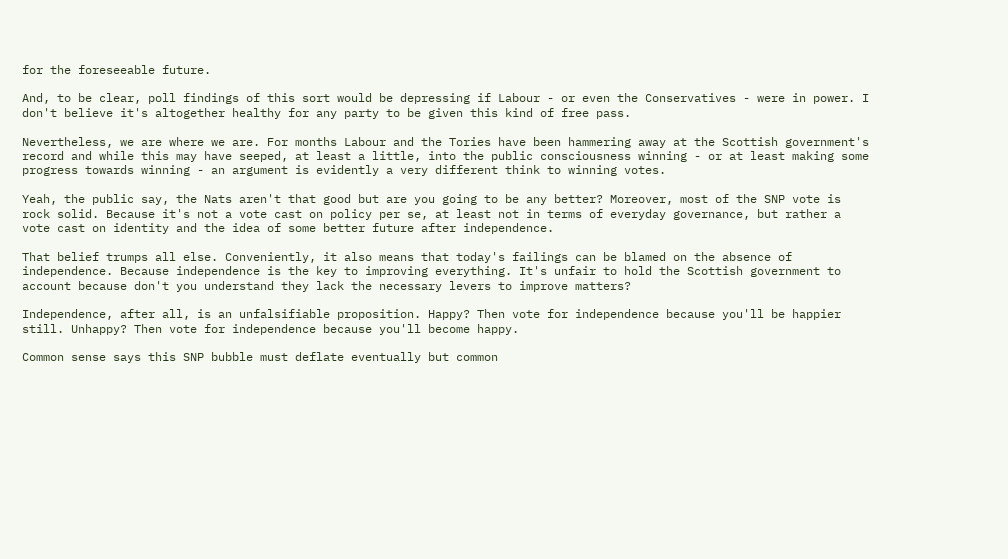for the foreseeable future.

And, to be clear, poll findings of this sort would be depressing if Labour - or even the Conservatives - were in power. I don't believe it's altogether healthy for any party to be given this kind of free pass.

Nevertheless, we are where we are. For months Labour and the Tories have been hammering away at the Scottish government's record and while this may have seeped, at least a little, into the public consciousness winning - or at least making some progress towards winning - an argument is evidently a very different think to winning votes.

Yeah, the public say, the Nats aren't that good but are you going to be any better? Moreover, most of the SNP vote is rock solid. Because it's not a vote cast on policy per se, at least not in terms of everyday governance, but rather a vote cast on identity and the idea of some better future after independence.

That belief trumps all else. Conveniently, it also means that today's failings can be blamed on the absence of independence. Because independence is the key to improving everything. It's unfair to hold the Scottish government to account because don't you understand they lack the necessary levers to improve matters?

Independence, after all, is an unfalsifiable proposition. Happy? Then vote for independence because you'll be happier still. Unhappy? Then vote for independence because you'll become happy.

Common sense says this SNP bubble must deflate eventually but common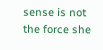sense is not the force she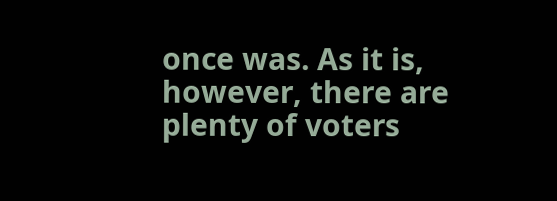once was. As it is, however, there are plenty of voters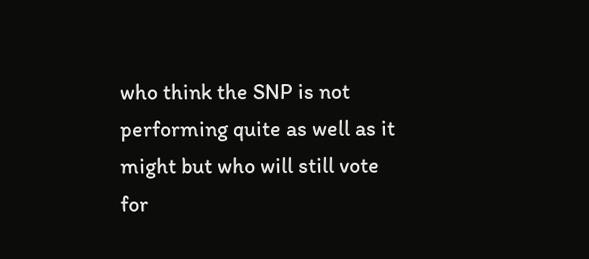who think the SNP is not performing quite as well as it might but who will still vote for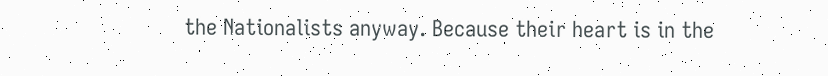the Nationalists anyway. Because their heart is in the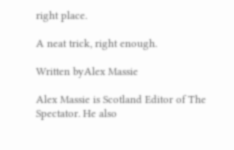right place.

A neat trick, right enough.

Written byAlex Massie

Alex Massie is Scotland Editor of The Spectator. He also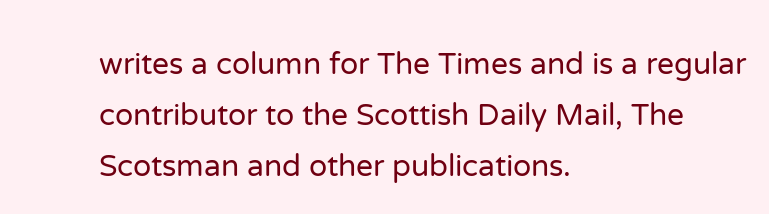writes a column for The Times and is a regular contributor to the Scottish Daily Mail, The Scotsman and other publications.